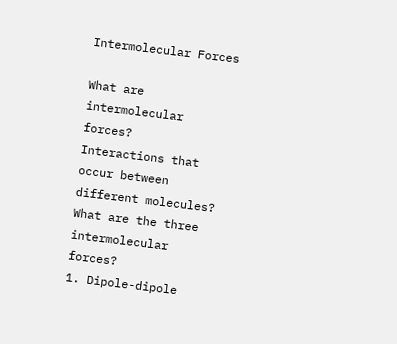Intermolecular Forces

What are intermolecular forces?
Interactions that occur between different molecules?
What are the three intermolecular forces?
1. Dipole-dipole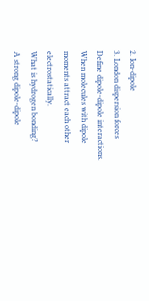2. Ion-dipole
3. London dispersion forces
Define dipole-dipole interactions.
When molecules with dipole moments attract each other electrostatically.
What is hydrogen bonding?
A strong dipole-dipole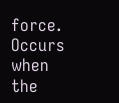force. Occurs when the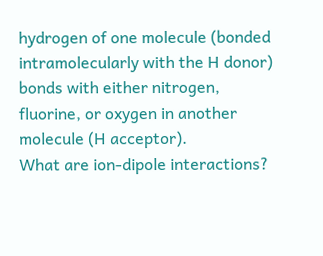hydrogen of one molecule (bonded intramolecularly with the H donor) bonds with either nitrogen, fluorine, or oxygen in another molecule (H acceptor).
What are ion-dipole interactions?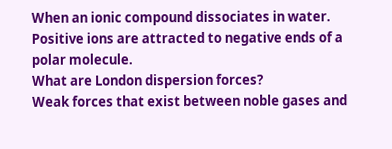When an ionic compound dissociates in water. Positive ions are attracted to negative ends of a polar molecule.
What are London dispersion forces?
Weak forces that exist between noble gases and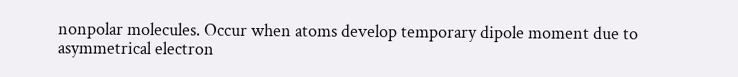nonpolar molecules. Occur when atoms develop temporary dipole moment due to asymmetrical electron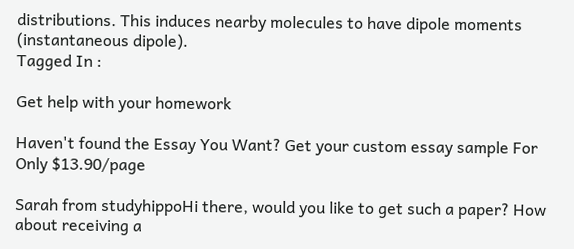distributions. This induces nearby molecules to have dipole moments (instantaneous dipole).
Tagged In :

Get help with your homework

Haven't found the Essay You Want? Get your custom essay sample For Only $13.90/page

Sarah from studyhippoHi there, would you like to get such a paper? How about receiving a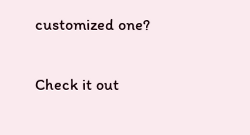customized one?

Check it out